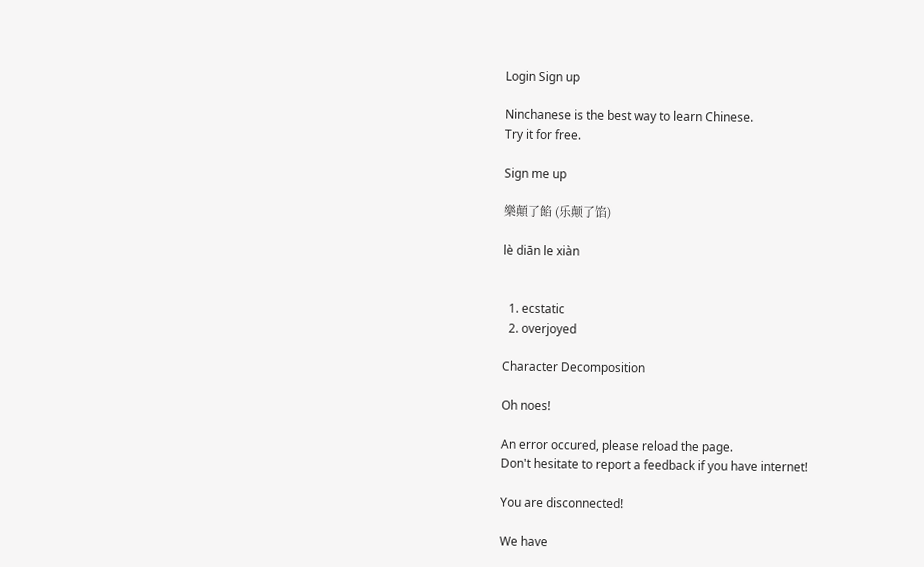Login Sign up

Ninchanese is the best way to learn Chinese.
Try it for free.

Sign me up

樂顛了餡 (乐颠了馅)

lè diān le xiàn


  1. ecstatic
  2. overjoyed

Character Decomposition

Oh noes!

An error occured, please reload the page.
Don't hesitate to report a feedback if you have internet!

You are disconnected!

We have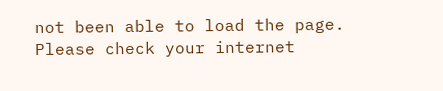not been able to load the page.
Please check your internet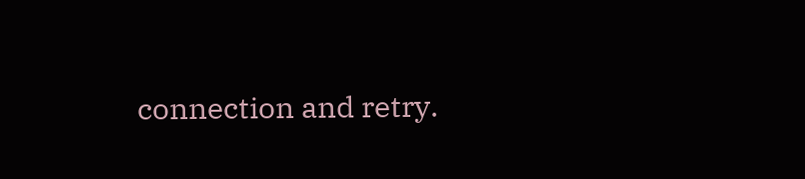connection and retry.